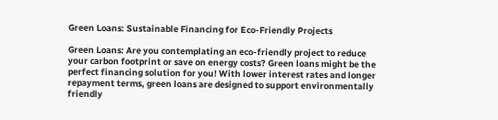Green Loans: Sustainable Financing for Eco-Friendly Projects

Green Loans: Are you contemplating an eco-friendly project to reduce your carbon footprint or save on energy costs? Green loans might be the perfect financing solution for you! With lower interest rates and longer repayment terms, green loans are designed to support environmentally friendly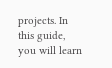projects. In this guide, you will learn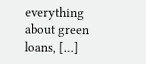everything about green loans, […]